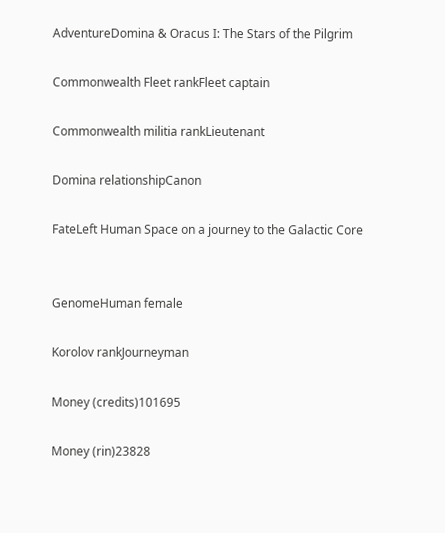AdventureDomina & Oracus I: The Stars of the Pilgrim

Commonwealth Fleet rankFleet captain

Commonwealth militia rankLieutenant

Domina relationshipCanon

FateLeft Human Space on a journey to the Galactic Core


GenomeHuman female

Korolov rankJourneyman

Money (credits)101695

Money (rin)23828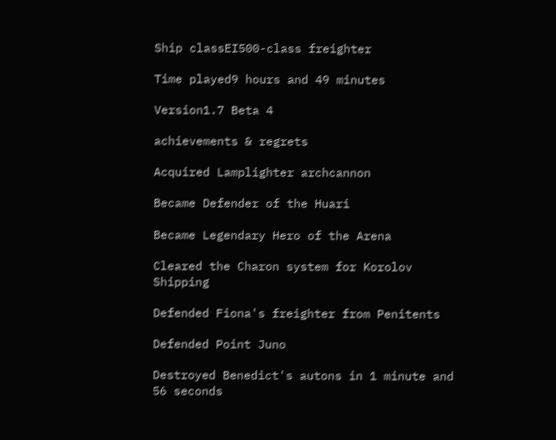Ship classEI500-class freighter

Time played9 hours and 49 minutes

Version1.7 Beta 4

achievements & regrets

Acquired Lamplighter archcannon

Became Defender of the Huari

Became Legendary Hero of the Arena

Cleared the Charon system for Korolov Shipping

Defended Fiona's freighter from Penitents

Defended Point Juno

Destroyed Benedict's autons in 1 minute and 56 seconds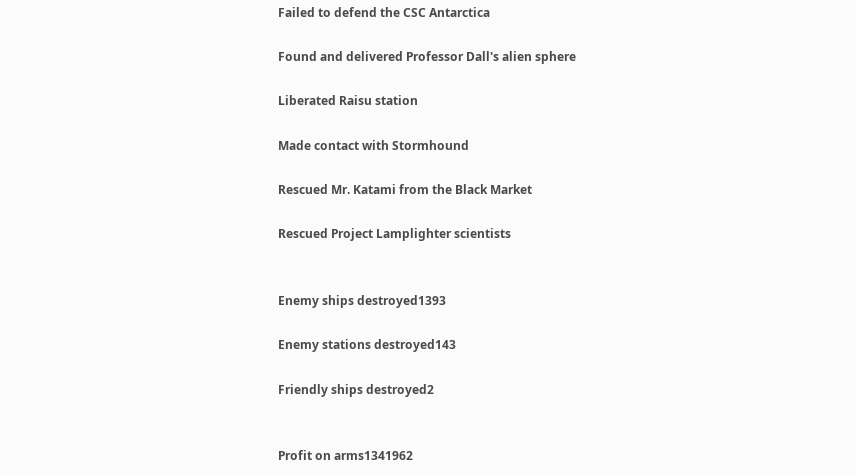Failed to defend the CSC Antarctica

Found and delivered Professor Dall's alien sphere

Liberated Raisu station

Made contact with Stormhound

Rescued Mr. Katami from the Black Market

Rescued Project Lamplighter scientists


Enemy ships destroyed1393

Enemy stations destroyed143

Friendly ships destroyed2


Profit on arms1341962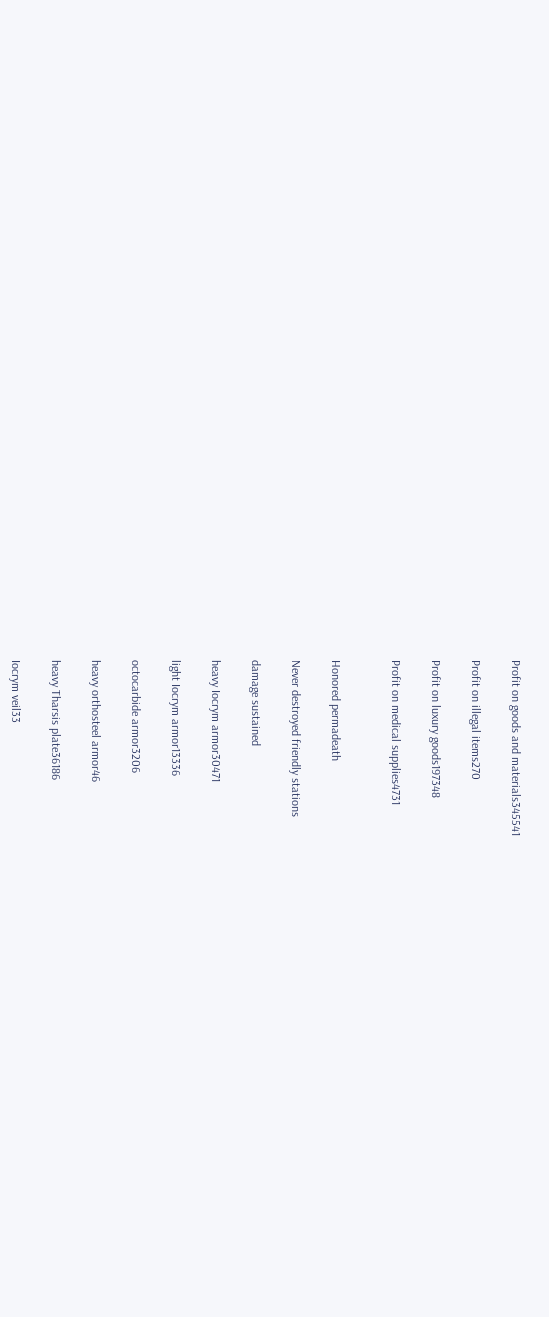Profit on goods and materials345541

Profit on illegal items270

Profit on luxury goods197348

Profit on medical supplies4731


Honored permadeath

Never destroyed friendly stations

damage sustained

heavy Iocrym armor30471

light Iocrym armor13336

octocarbide armor3206

heavy orthosteel armor46

heavy Tharsis plate36186

Iocrym veil33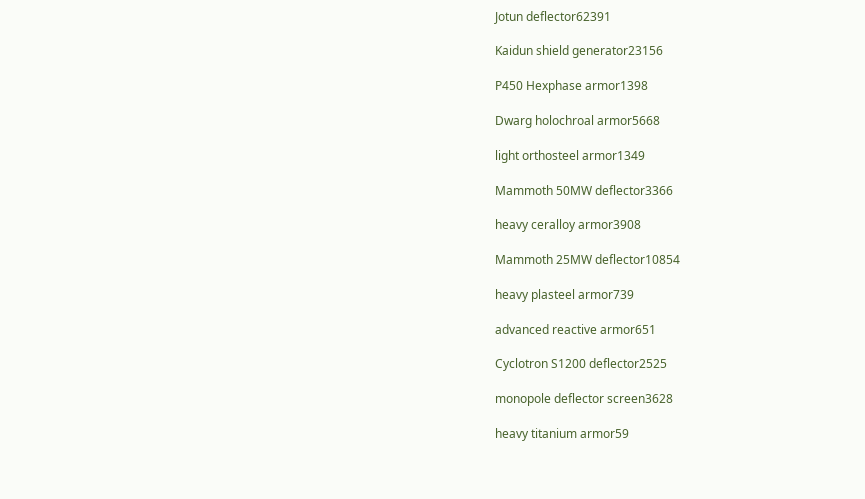Jotun deflector62391

Kaidun shield generator23156

P450 Hexphase armor1398

Dwarg holochroal armor5668

light orthosteel armor1349

Mammoth 50MW deflector3366

heavy ceralloy armor3908

Mammoth 25MW deflector10854

heavy plasteel armor739

advanced reactive armor651

Cyclotron S1200 deflector2525

monopole deflector screen3628

heavy titanium armor59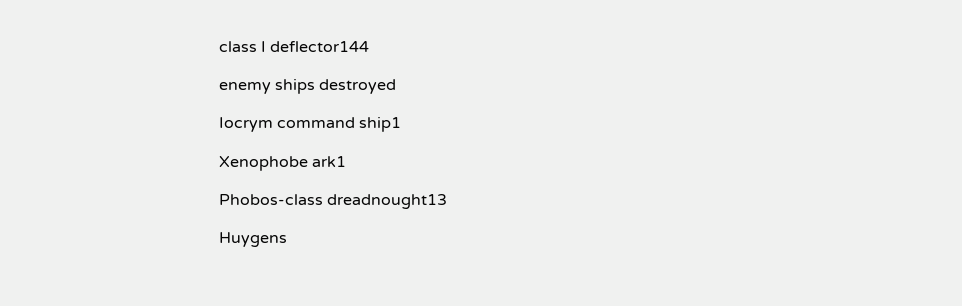class I deflector144

enemy ships destroyed

Iocrym command ship1

Xenophobe ark1

Phobos-class dreadnought13

Huygens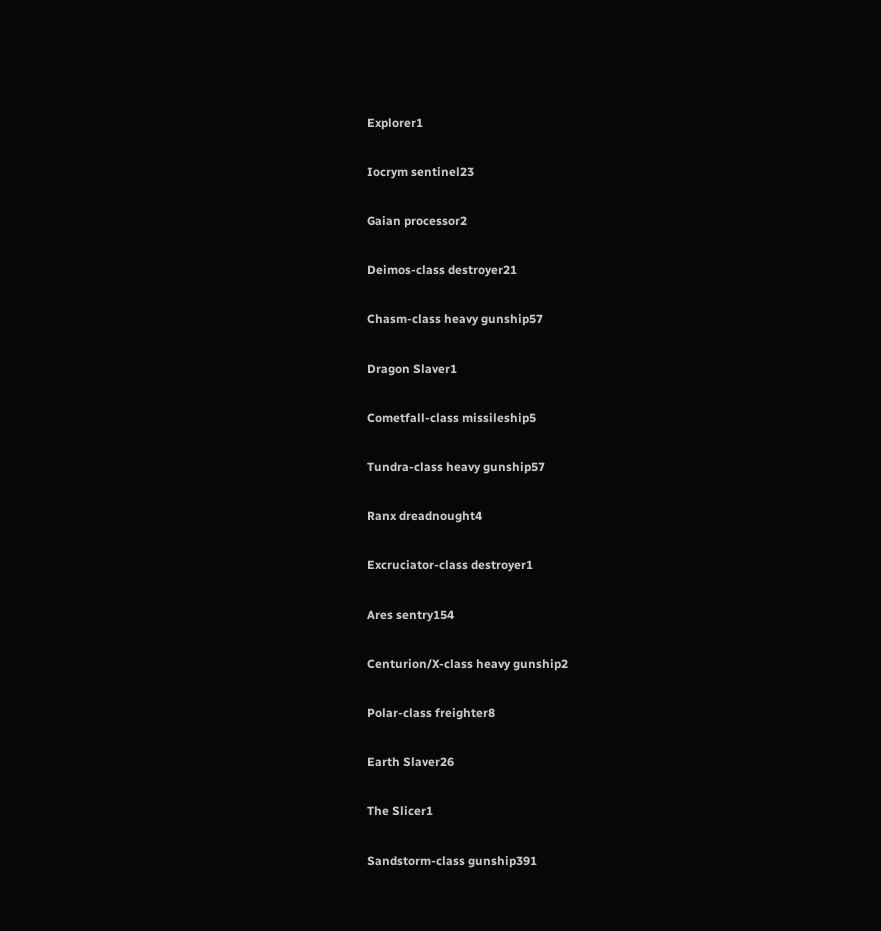Explorer1

Iocrym sentinel23

Gaian processor2

Deimos-class destroyer21

Chasm-class heavy gunship57

Dragon Slaver1

Cometfall-class missileship5

Tundra-class heavy gunship57

Ranx dreadnought4

Excruciator-class destroyer1

Ares sentry154

Centurion/X-class heavy gunship2

Polar-class freighter8

Earth Slaver26

The Slicer1

Sandstorm-class gunship391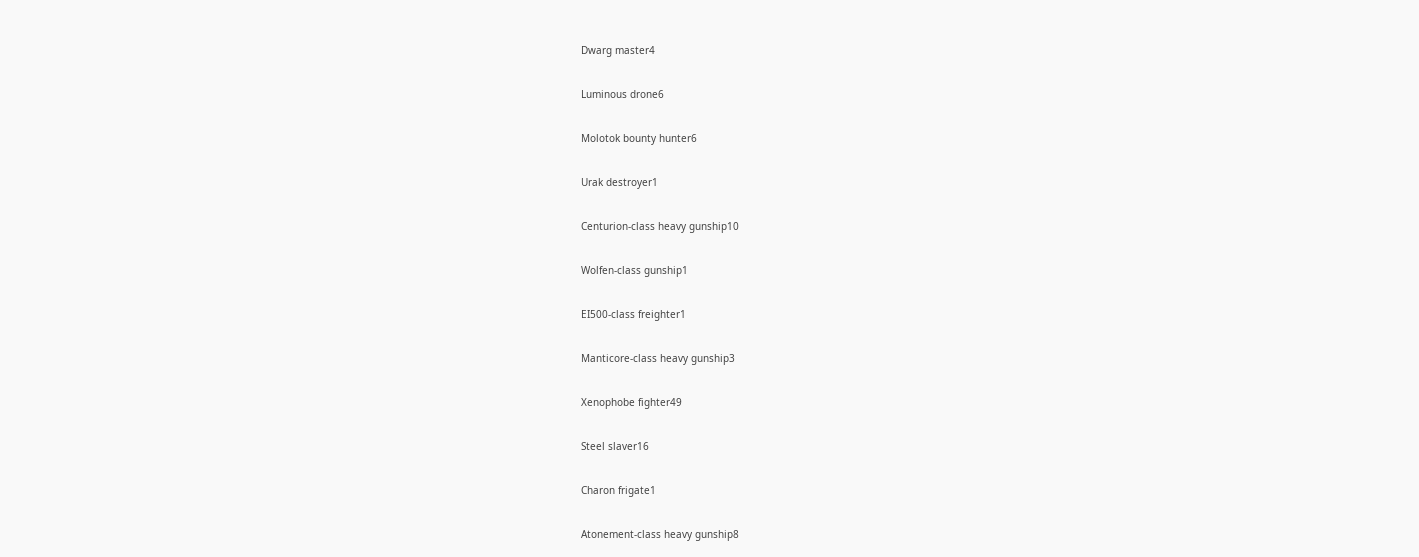Dwarg master4

Luminous drone6

Molotok bounty hunter6

Urak destroyer1

Centurion-class heavy gunship10

Wolfen-class gunship1

EI500-class freighter1

Manticore-class heavy gunship3

Xenophobe fighter49

Steel slaver16

Charon frigate1

Atonement-class heavy gunship8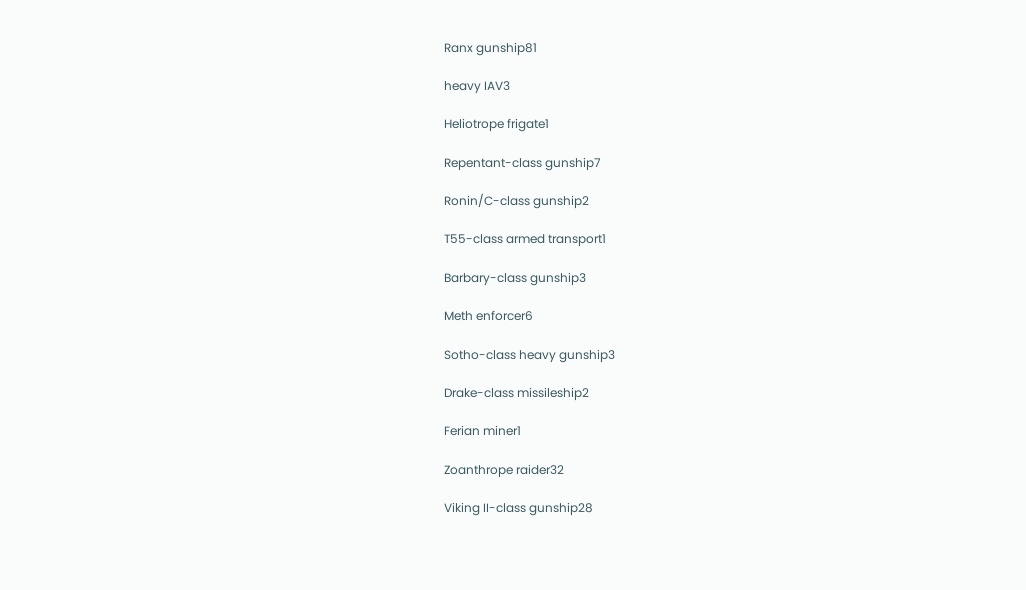Ranx gunship81

heavy IAV3

Heliotrope frigate1

Repentant-class gunship7

Ronin/C-class gunship2

T55-class armed transport1

Barbary-class gunship3

Meth enforcer6

Sotho-class heavy gunship3

Drake-class missileship2

Ferian miner1

Zoanthrope raider32

Viking II-class gunship28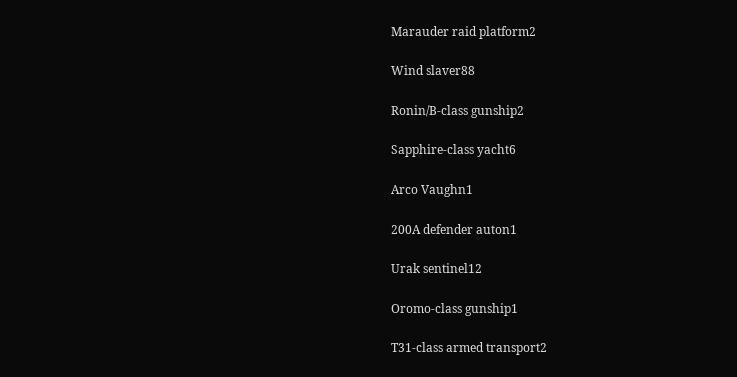Marauder raid platform2

Wind slaver88

Ronin/B-class gunship2

Sapphire-class yacht6

Arco Vaughn1

200A defender auton1

Urak sentinel12

Oromo-class gunship1

T31-class armed transport2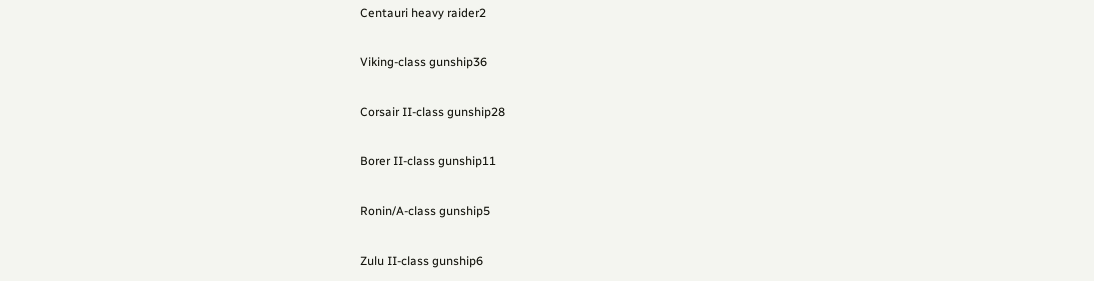Centauri heavy raider2

Viking-class gunship36

Corsair II-class gunship28

Borer II-class gunship11

Ronin/A-class gunship5

Zulu II-class gunship6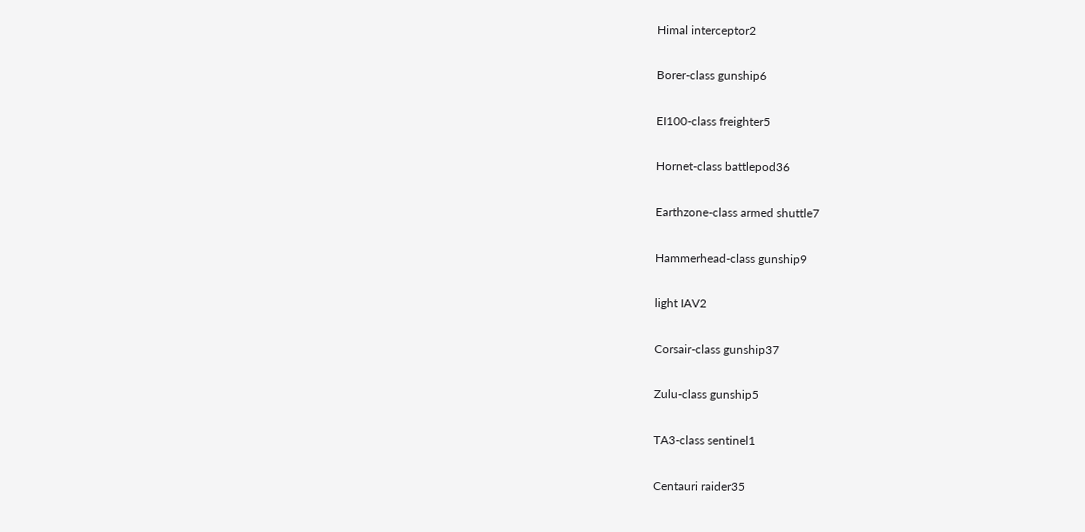Himal interceptor2

Borer-class gunship6

EI100-class freighter5

Hornet-class battlepod36

Earthzone-class armed shuttle7

Hammerhead-class gunship9

light IAV2

Corsair-class gunship37

Zulu-class gunship5

TA3-class sentinel1

Centauri raider35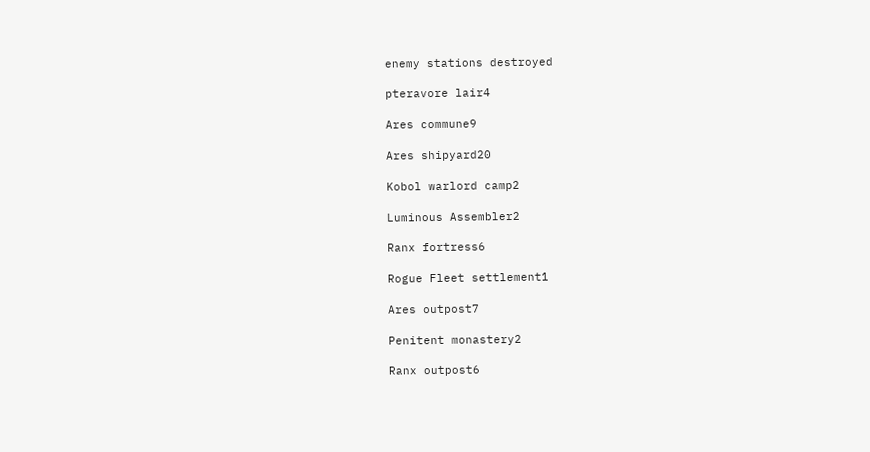enemy stations destroyed

pteravore lair4

Ares commune9

Ares shipyard20

Kobol warlord camp2

Luminous Assembler2

Ranx fortress6

Rogue Fleet settlement1

Ares outpost7

Penitent monastery2

Ranx outpost6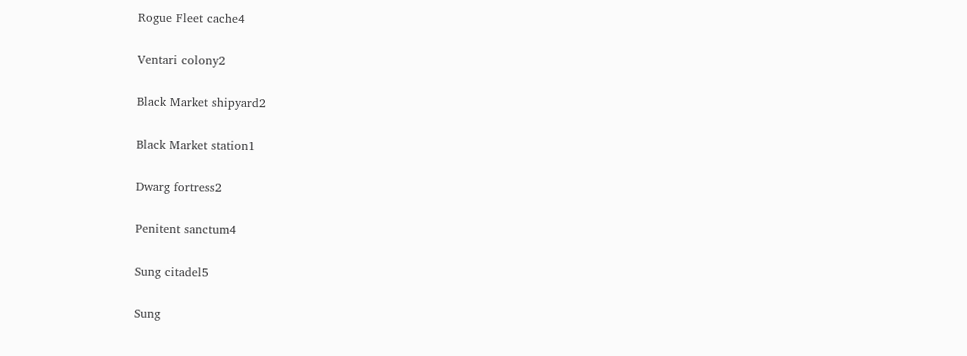Rogue Fleet cache4

Ventari colony2

Black Market shipyard2

Black Market station1

Dwarg fortress2

Penitent sanctum4

Sung citadel5

Sung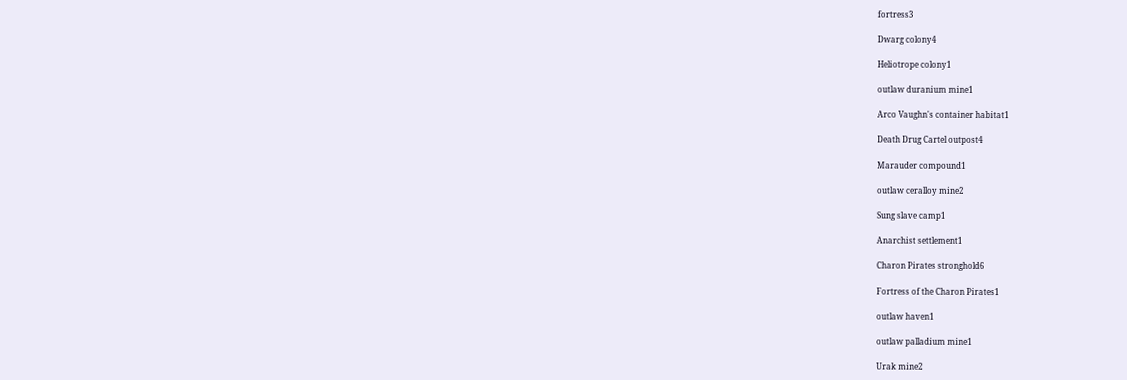fortress3

Dwarg colony4

Heliotrope colony1

outlaw duranium mine1

Arco Vaughn's container habitat1

Death Drug Cartel outpost4

Marauder compound1

outlaw ceralloy mine2

Sung slave camp1

Anarchist settlement1

Charon Pirates stronghold6

Fortress of the Charon Pirates1

outlaw haven1

outlaw palladium mine1

Urak mine2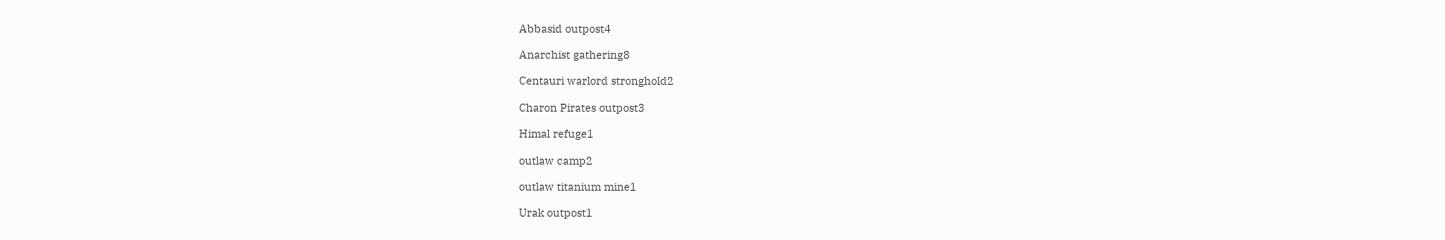Abbasid outpost4

Anarchist gathering8

Centauri warlord stronghold2

Charon Pirates outpost3

Himal refuge1

outlaw camp2

outlaw titanium mine1

Urak outpost1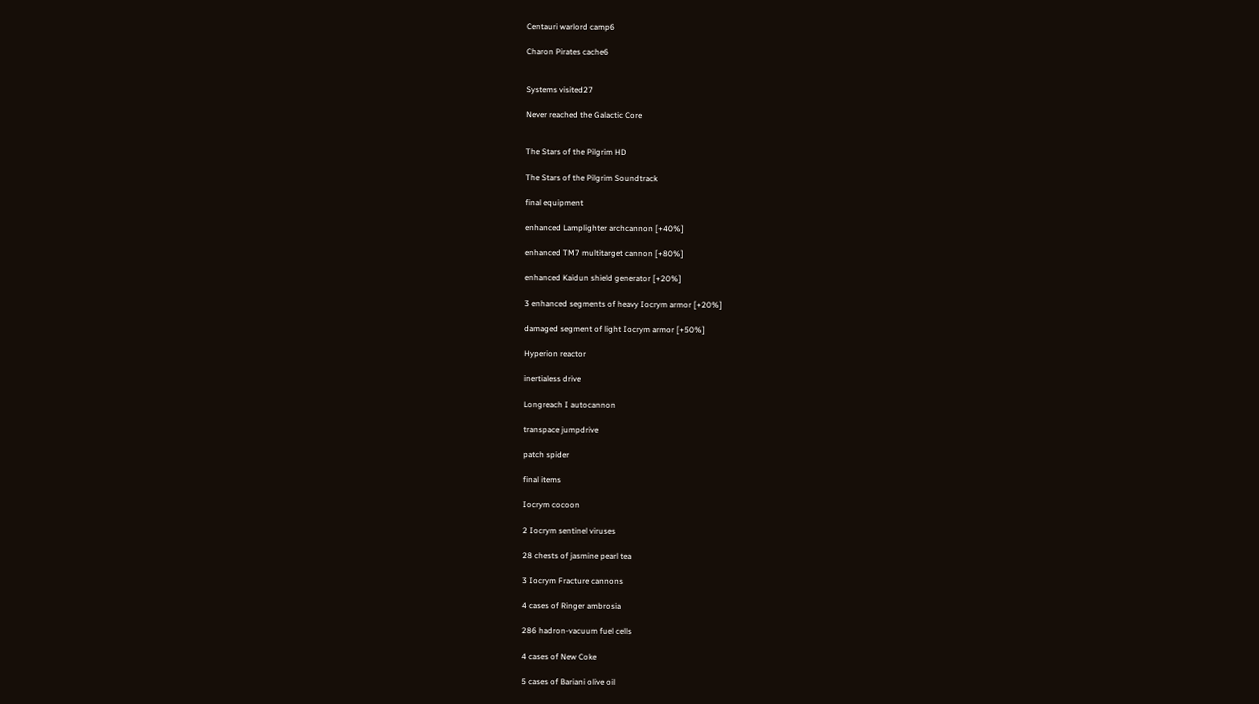Centauri warlord camp6

Charon Pirates cache6


Systems visited27

Never reached the Galactic Core


The Stars of the Pilgrim HD

The Stars of the Pilgrim Soundtrack

final equipment

enhanced Lamplighter archcannon [+40%]

enhanced TM7 multitarget cannon [+80%]

enhanced Kaidun shield generator [+20%]

3 enhanced segments of heavy Iocrym armor [+20%]

damaged segment of light Iocrym armor [+50%]

Hyperion reactor

inertialess drive

Longreach I autocannon

transpace jumpdrive

patch spider

final items

Iocrym cocoon

2 Iocrym sentinel viruses

28 chests of jasmine pearl tea

3 Iocrym Fracture cannons

4 cases of Ringer ambrosia

286 hadron-vacuum fuel cells

4 cases of New Coke

5 cases of Bariani olive oil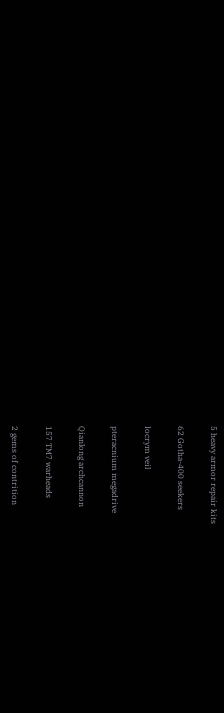5 heavy armor repair kits

62 Gotha-400 seekers

Iocrym veil

pteracnium megadrive

Qianlong archcannon

157 TM7 warheads

2 gems of contrition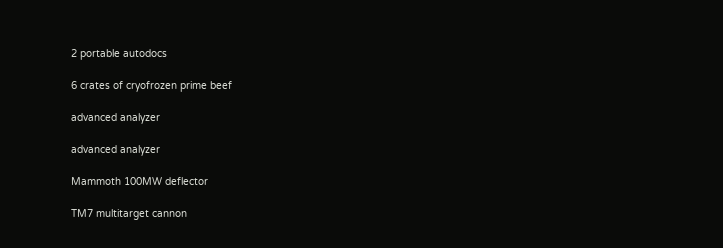2 portable autodocs

6 crates of cryofrozen prime beef

advanced analyzer

advanced analyzer

Mammoth 100MW deflector

TM7 multitarget cannon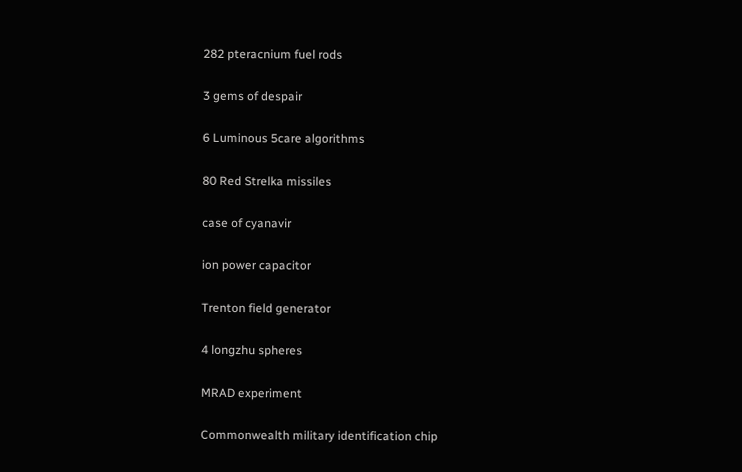282 pteracnium fuel rods

3 gems of despair

6 Luminous 5care algorithms

80 Red Strelka missiles

case of cyanavir

ion power capacitor

Trenton field generator

4 longzhu spheres

MRAD experiment

Commonwealth military identification chip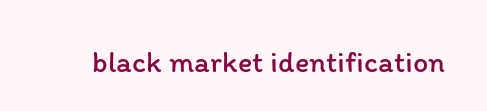black market identification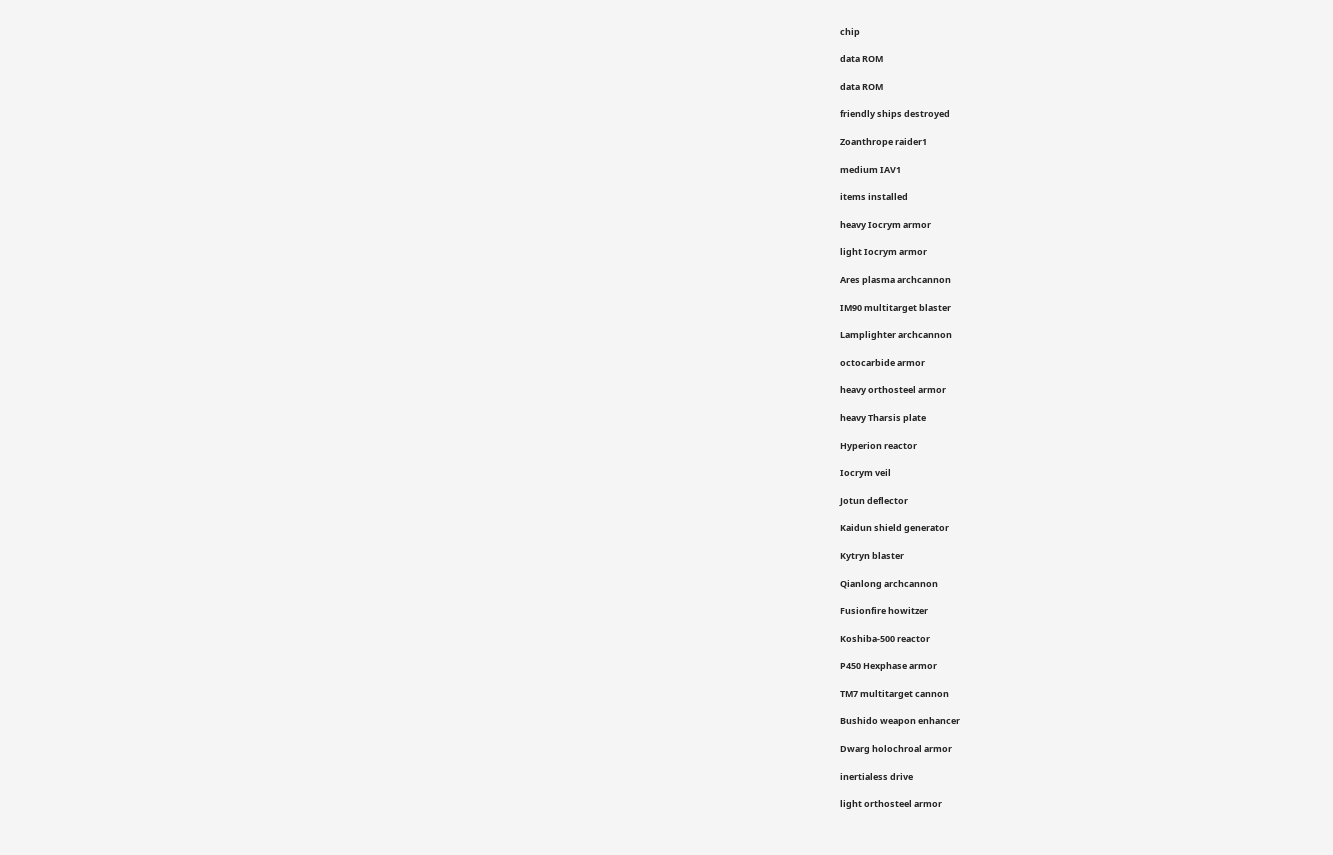chip

data ROM

data ROM

friendly ships destroyed

Zoanthrope raider1

medium IAV1

items installed

heavy Iocrym armor

light Iocrym armor

Ares plasma archcannon

IM90 multitarget blaster

Lamplighter archcannon

octocarbide armor

heavy orthosteel armor

heavy Tharsis plate

Hyperion reactor

Iocrym veil

Jotun deflector

Kaidun shield generator

Kytryn blaster

Qianlong archcannon

Fusionfire howitzer

Koshiba-500 reactor

P450 Hexphase armor

TM7 multitarget cannon

Bushido weapon enhancer

Dwarg holochroal armor

inertialess drive

light orthosteel armor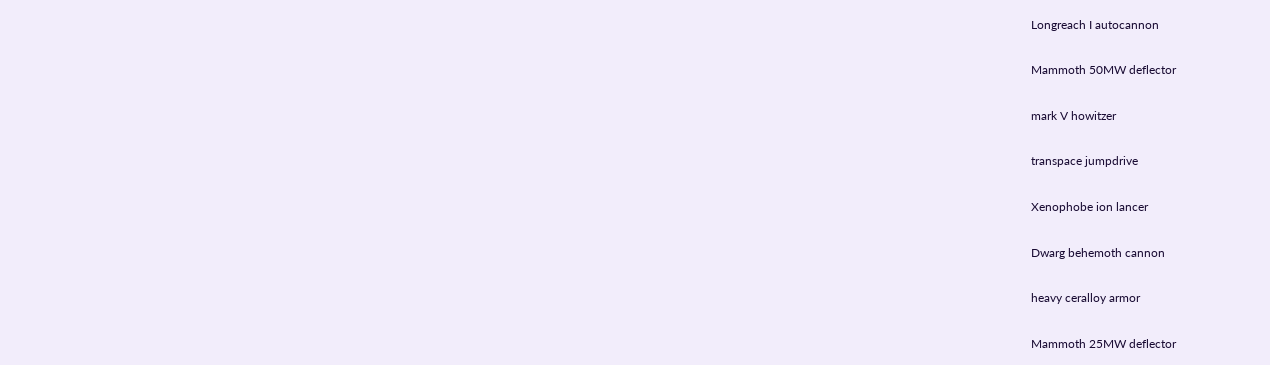Longreach I autocannon

Mammoth 50MW deflector

mark V howitzer

transpace jumpdrive

Xenophobe ion lancer

Dwarg behemoth cannon

heavy ceralloy armor

Mammoth 25MW deflector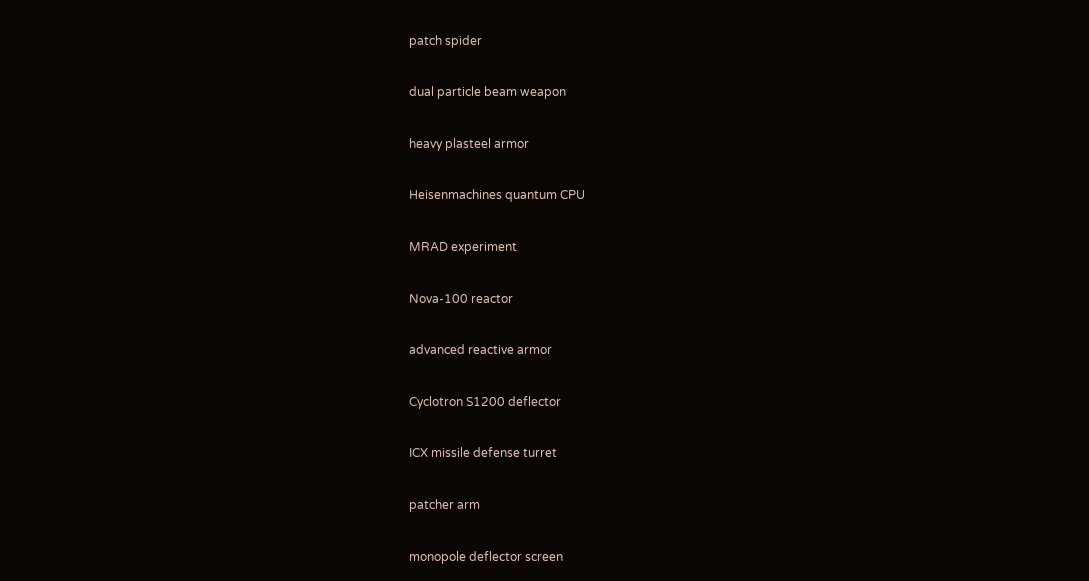patch spider

dual particle beam weapon

heavy plasteel armor

Heisenmachines quantum CPU

MRAD experiment

Nova-100 reactor

advanced reactive armor

Cyclotron S1200 deflector

ICX missile defense turret

patcher arm

monopole deflector screen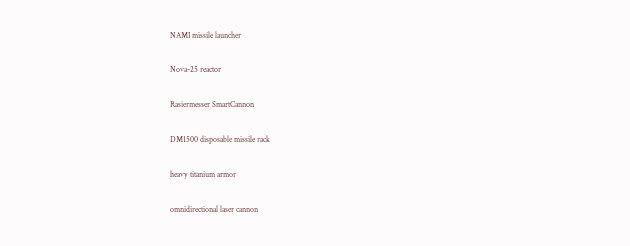NAMI missile launcher

Nova-25 reactor

Rasiermesser SmartCannon

DM1500 disposable missile rack

heavy titanium armor

omnidirectional laser cannon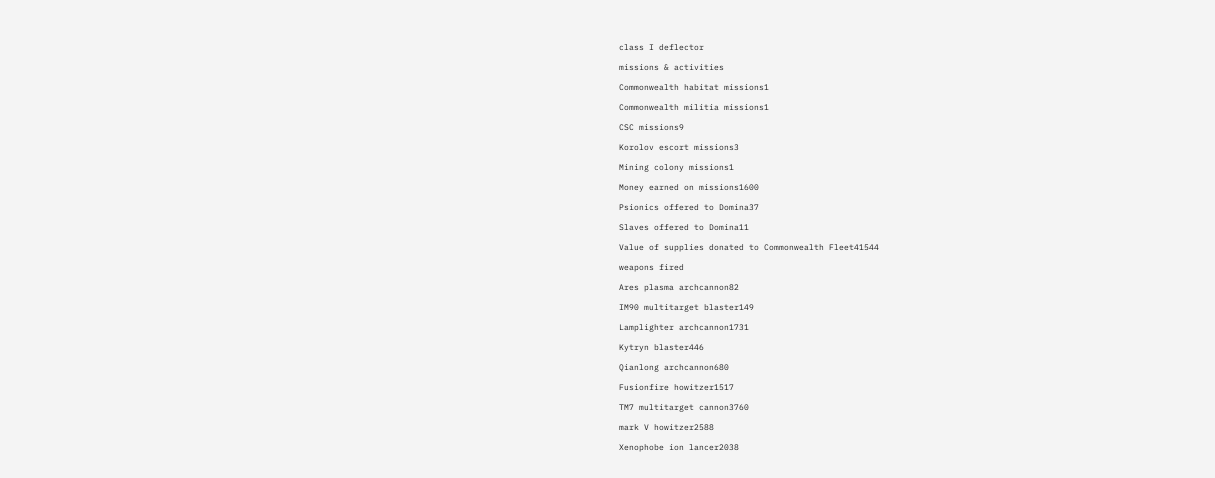class I deflector

missions & activities

Commonwealth habitat missions1

Commonwealth militia missions1

CSC missions9

Korolov escort missions3

Mining colony missions1

Money earned on missions1600

Psionics offered to Domina37

Slaves offered to Domina11

Value of supplies donated to Commonwealth Fleet41544

weapons fired

Ares plasma archcannon82

IM90 multitarget blaster149

Lamplighter archcannon1731

Kytryn blaster446

Qianlong archcannon680

Fusionfire howitzer1517

TM7 multitarget cannon3760

mark V howitzer2588

Xenophobe ion lancer2038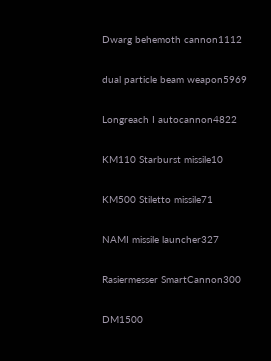Dwarg behemoth cannon1112

dual particle beam weapon5969

Longreach I autocannon4822

KM110 Starburst missile10

KM500 Stiletto missile71

NAMI missile launcher327

Rasiermesser SmartCannon300

DM1500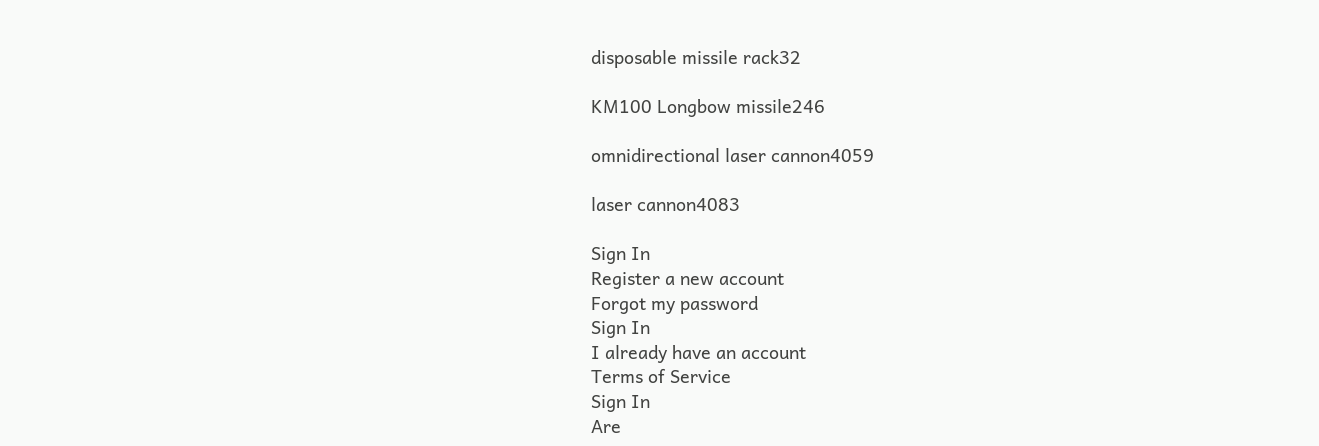disposable missile rack32

KM100 Longbow missile246

omnidirectional laser cannon4059

laser cannon4083

Sign In
Register a new account
Forgot my password
Sign In
I already have an account
Terms of Service
Sign In
Are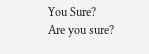You Sure?
Are you sure?